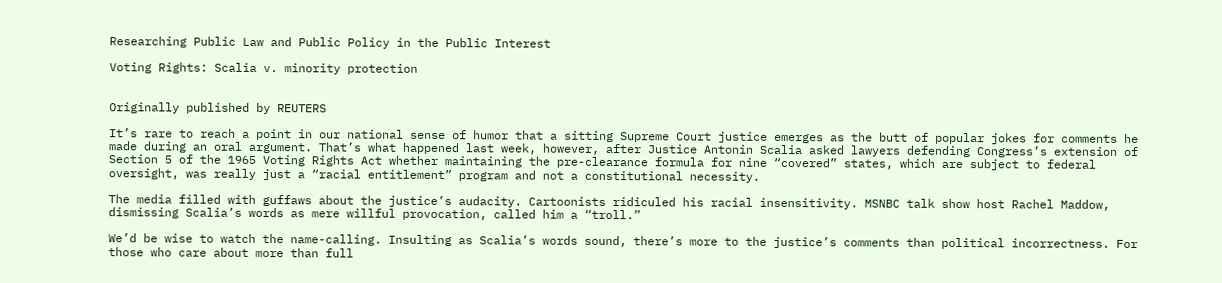Researching Public Law and Public Policy in the Public Interest

Voting Rights: Scalia v. minority protection


Originally published by REUTERS

It’s rare to reach a point in our national sense of humor that a sitting Supreme Court justice emerges as the butt of popular jokes for comments he made during an oral argument. That’s what happened last week, however, after Justice Antonin Scalia asked lawyers defending Congress’s extension of Section 5 of the 1965 Voting Rights Act whether maintaining the pre-clearance formula for nine “covered” states, which are subject to federal oversight, was really just a “racial entitlement” program and not a constitutional necessity.

The media filled with guffaws about the justice’s audacity. Cartoonists ridiculed his racial insensitivity. MSNBC talk show host Rachel Maddow, dismissing Scalia’s words as mere willful provocation, called him a “troll.”

We’d be wise to watch the name-calling. Insulting as Scalia’s words sound, there’s more to the justice’s comments than political incorrectness. For those who care about more than full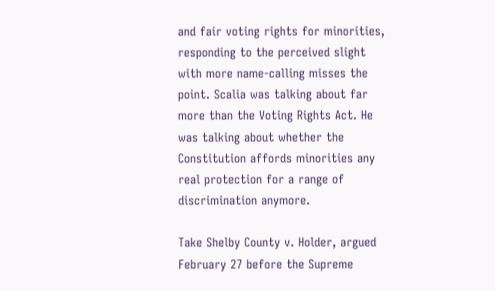and fair voting rights for minorities, responding to the perceived slight with more name-calling misses the point. Scalia was talking about far more than the Voting Rights Act. He was talking about whether the Constitution affords minorities any real protection for a range of discrimination anymore.

Take Shelby County v. Holder, argued February 27 before the Supreme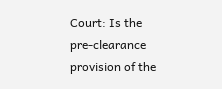Court: Is the pre-clearance provision of the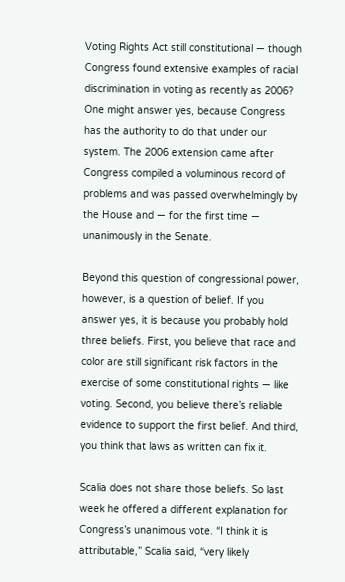Voting Rights Act still constitutional — though Congress found extensive examples of racial discrimination in voting as recently as 2006? One might answer yes, because Congress has the authority to do that under our system. The 2006 extension came after Congress compiled a voluminous record of problems and was passed overwhelmingly by the House and — for the first time — unanimously in the Senate.

Beyond this question of congressional power, however, is a question of belief. If you answer yes, it is because you probably hold three beliefs. First, you believe that race and color are still significant risk factors in the exercise of some constitutional rights — like voting. Second, you believe there’s reliable evidence to support the first belief. And third, you think that laws as written can fix it.

Scalia does not share those beliefs. So last week he offered a different explanation for Congress’s unanimous vote. “I think it is attributable,” Scalia said, “very likely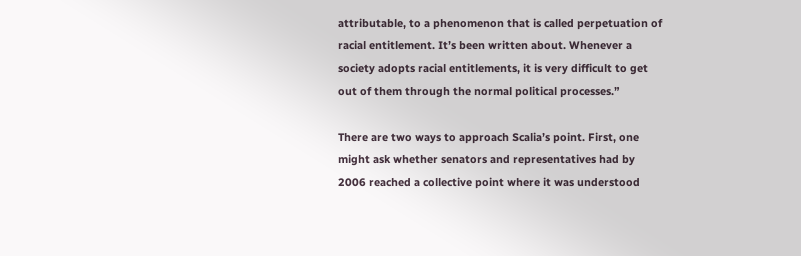attributable, to a phenomenon that is called perpetuation of racial entitlement. It’s been written about. Whenever a society adopts racial entitlements, it is very difficult to get out of them through the normal political processes.”

There are two ways to approach Scalia’s point. First, one might ask whether senators and representatives had by 2006 reached a collective point where it was understood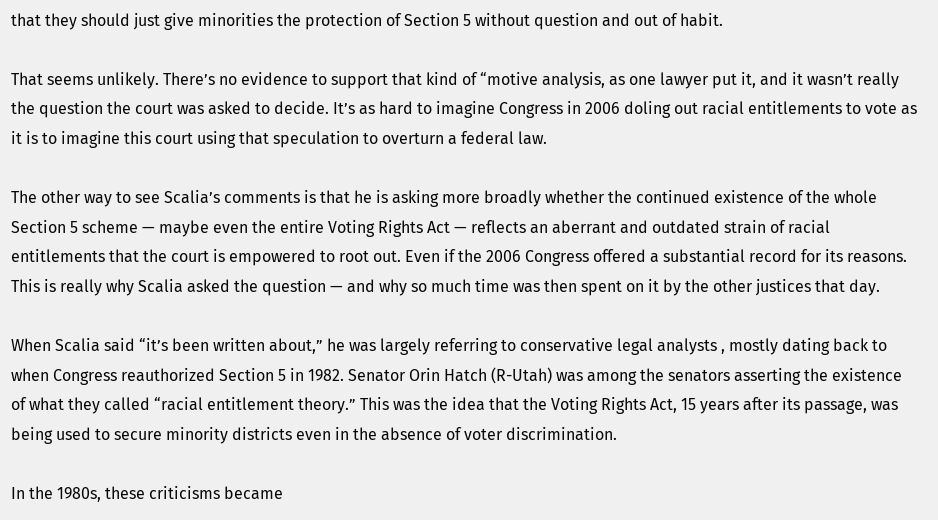that they should just give minorities the protection of Section 5 without question and out of habit.

That seems unlikely. There’s no evidence to support that kind of “motive analysis, as one lawyer put it, and it wasn’t really the question the court was asked to decide. It’s as hard to imagine Congress in 2006 doling out racial entitlements to vote as it is to imagine this court using that speculation to overturn a federal law.

The other way to see Scalia’s comments is that he is asking more broadly whether the continued existence of the whole Section 5 scheme — maybe even the entire Voting Rights Act — reflects an aberrant and outdated strain of racial entitlements that the court is empowered to root out. Even if the 2006 Congress offered a substantial record for its reasons. This is really why Scalia asked the question — and why so much time was then spent on it by the other justices that day.

When Scalia said “it’s been written about,” he was largely referring to conservative legal analysts , mostly dating back to when Congress reauthorized Section 5 in 1982. Senator Orin Hatch (R-Utah) was among the senators asserting the existence of what they called “racial entitlement theory.” This was the idea that the Voting Rights Act, 15 years after its passage, was being used to secure minority districts even in the absence of voter discrimination.

In the 1980s, these criticisms became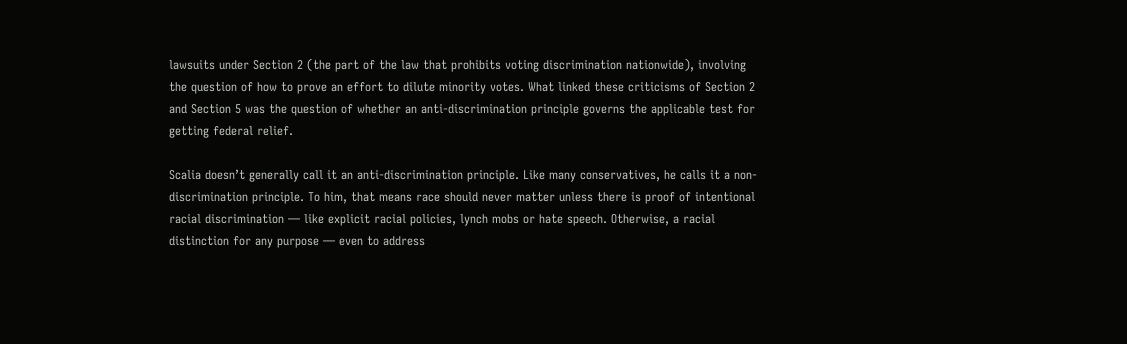lawsuits under Section 2 (the part of the law that prohibits voting discrimination nationwide), involving the question of how to prove an effort to dilute minority votes. What linked these criticisms of Section 2 and Section 5 was the question of whether an anti-discrimination principle governs the applicable test for getting federal relief.

Scalia doesn’t generally call it an anti-discrimination principle. Like many conservatives, he calls it a non-discrimination principle. To him, that means race should never matter unless there is proof of intentional racial discrimination — like explicit racial policies, lynch mobs or hate speech. Otherwise, a racial distinction for any purpose — even to address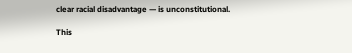clear racial disadvantage — is unconstitutional.

This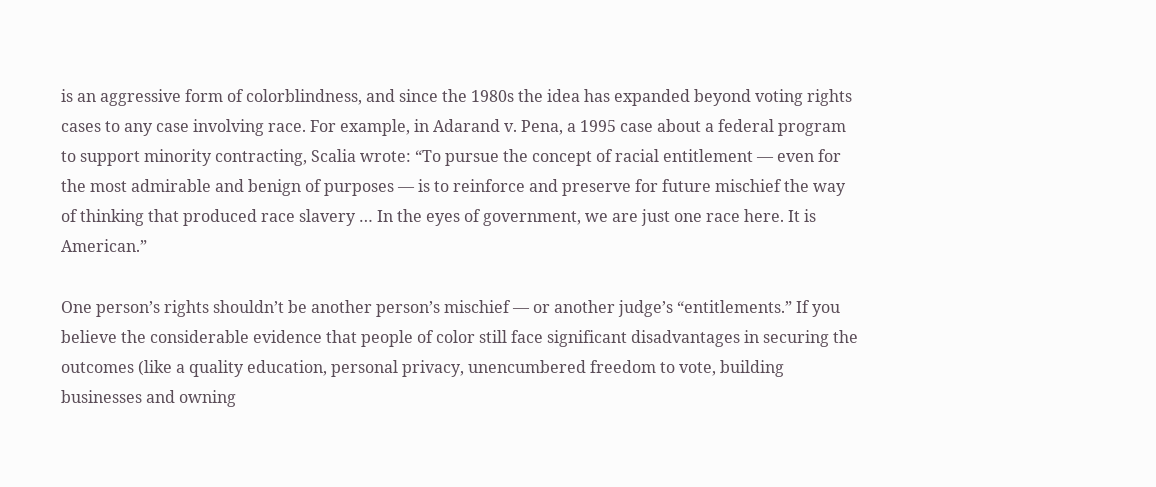is an aggressive form of colorblindness, and since the 1980s the idea has expanded beyond voting rights cases to any case involving race. For example, in Adarand v. Pena, a 1995 case about a federal program to support minority contracting, Scalia wrote: “To pursue the concept of racial entitlement — even for the most admirable and benign of purposes — is to reinforce and preserve for future mischief the way of thinking that produced race slavery … In the eyes of government, we are just one race here. It is American.”

One person’s rights shouldn’t be another person’s mischief — or another judge’s “entitlements.” If you believe the considerable evidence that people of color still face significant disadvantages in securing the outcomes (like a quality education, personal privacy, unencumbered freedom to vote, building businesses and owning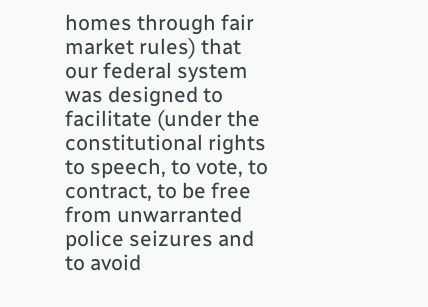homes through fair market rules) that our federal system was designed to facilitate (under the constitutional rights to speech, to vote, to contract, to be free from unwarranted police seizures and to avoid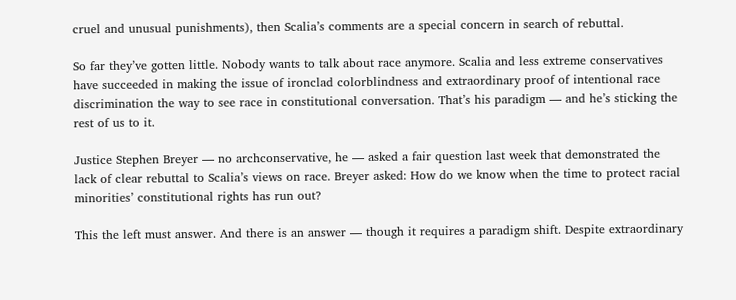cruel and unusual punishments), then Scalia’s comments are a special concern in search of rebuttal.

So far they’ve gotten little. Nobody wants to talk about race anymore. Scalia and less extreme conservatives have succeeded in making the issue of ironclad colorblindness and extraordinary proof of intentional race discrimination the way to see race in constitutional conversation. That’s his paradigm — and he’s sticking the rest of us to it.

Justice Stephen Breyer — no archconservative, he — asked a fair question last week that demonstrated the lack of clear rebuttal to Scalia’s views on race. Breyer asked: How do we know when the time to protect racial minorities’ constitutional rights has run out?

This the left must answer. And there is an answer — though it requires a paradigm shift. Despite extraordinary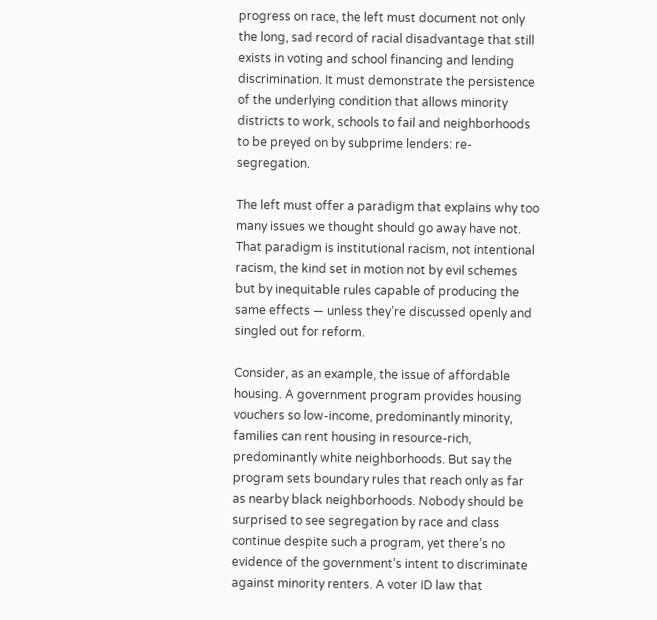progress on race, the left must document not only the long, sad record of racial disadvantage that still exists in voting and school financing and lending discrimination. It must demonstrate the persistence of the underlying condition that allows minority districts to work, schools to fail and neighborhoods to be preyed on by subprime lenders: re-segregation.

The left must offer a paradigm that explains why too many issues we thought should go away have not. That paradigm is institutional racism, not intentional racism, the kind set in motion not by evil schemes but by inequitable rules capable of producing the same effects — unless they’re discussed openly and singled out for reform.

Consider, as an example, the issue of affordable housing. A government program provides housing vouchers so low-income, predominantly minority, families can rent housing in resource-rich, predominantly white neighborhoods. But say the program sets boundary rules that reach only as far as nearby black neighborhoods. Nobody should be surprised to see segregation by race and class continue despite such a program, yet there’s no evidence of the government’s intent to discriminate against minority renters. A voter ID law that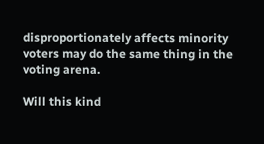disproportionately affects minority voters may do the same thing in the voting arena.

Will this kind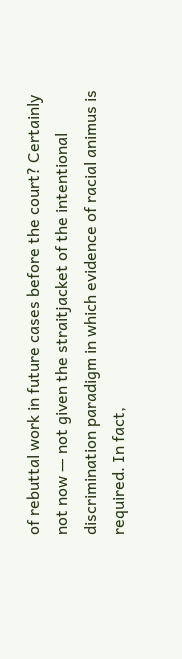of rebuttal work in future cases before the court? Certainly not now — not given the straitjacket of the intentional discrimination paradigm in which evidence of racial animus is required. In fact,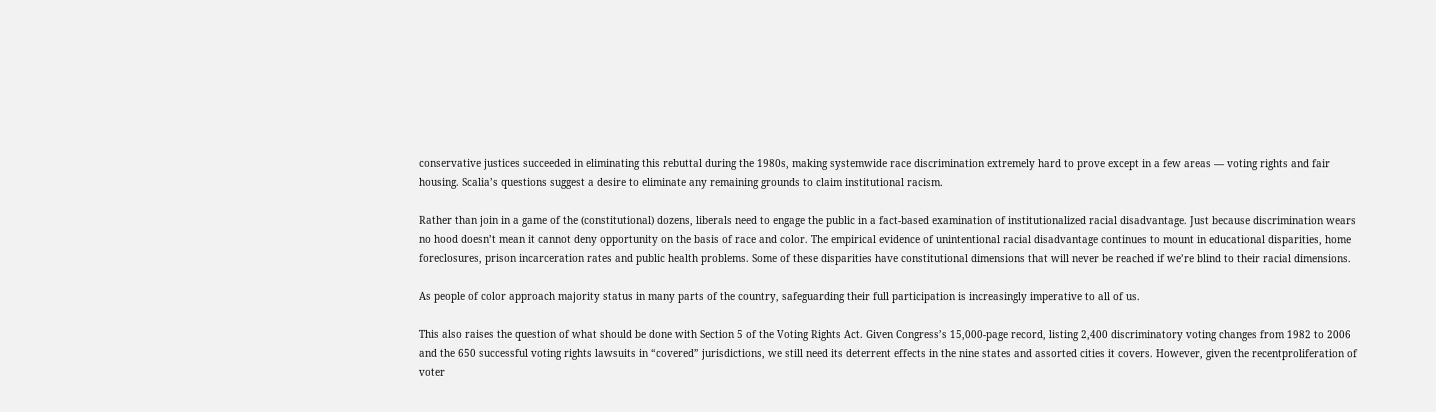conservative justices succeeded in eliminating this rebuttal during the 1980s, making systemwide race discrimination extremely hard to prove except in a few areas — voting rights and fair housing. Scalia’s questions suggest a desire to eliminate any remaining grounds to claim institutional racism.

Rather than join in a game of the (constitutional) dozens, liberals need to engage the public in a fact-based examination of institutionalized racial disadvantage. Just because discrimination wears no hood doesn’t mean it cannot deny opportunity on the basis of race and color. The empirical evidence of unintentional racial disadvantage continues to mount in educational disparities, home foreclosures, prison incarceration rates and public health problems. Some of these disparities have constitutional dimensions that will never be reached if we’re blind to their racial dimensions.

As people of color approach majority status in many parts of the country, safeguarding their full participation is increasingly imperative to all of us.

This also raises the question of what should be done with Section 5 of the Voting Rights Act. Given Congress’s 15,000-page record, listing 2,400 discriminatory voting changes from 1982 to 2006 and the 650 successful voting rights lawsuits in “covered” jurisdictions, we still need its deterrent effects in the nine states and assorted cities it covers. However, given the recentproliferation of voter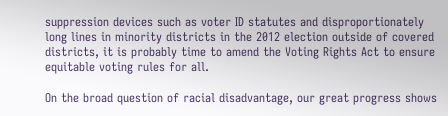suppression devices such as voter ID statutes and disproportionately long lines in minority districts in the 2012 election outside of covered districts, it is probably time to amend the Voting Rights Act to ensure equitable voting rules for all.

On the broad question of racial disadvantage, our great progress shows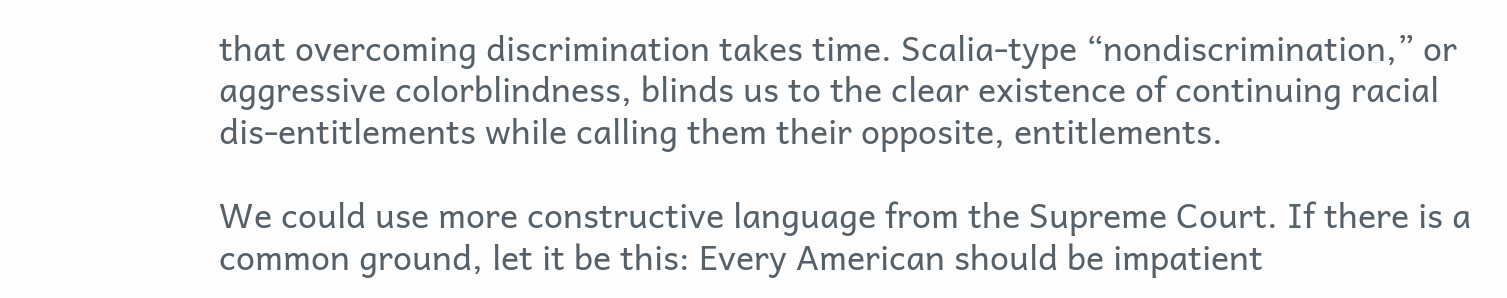that overcoming discrimination takes time. Scalia-type “nondiscrimination,” or aggressive colorblindness, blinds us to the clear existence of continuing racial dis-entitlements while calling them their opposite, entitlements.

We could use more constructive language from the Supreme Court. If there is a common ground, let it be this: Every American should be impatient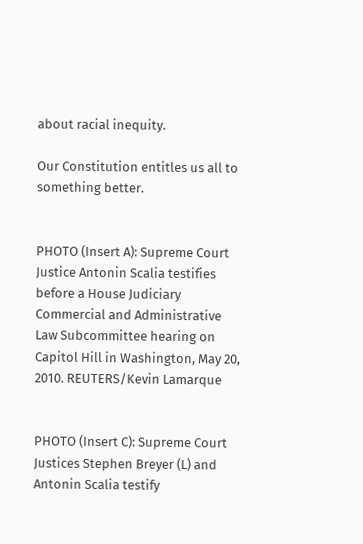about racial inequity.

Our Constitution entitles us all to something better.


PHOTO (Insert A): Supreme Court Justice Antonin Scalia testifies before a House Judiciary Commercial and Administrative Law Subcommittee hearing on Capitol Hill in Washington, May 20, 2010. REUTERS/Kevin Lamarque


PHOTO (Insert C): Supreme Court Justices Stephen Breyer (L) and Antonin Scalia testify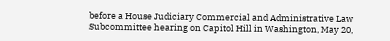before a House Judiciary Commercial and Administrative Law Subcommittee hearing on Capitol Hill in Washington, May 20,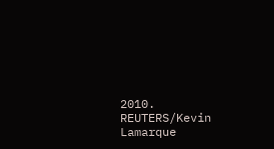2010. REUTERS/Kevin Lamarque